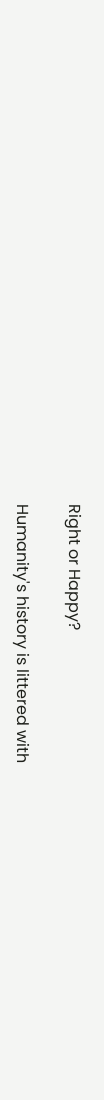Right or Happy?

Humanity's history is littered with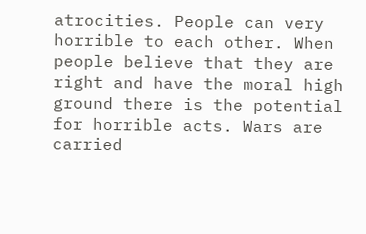atrocities. People can very horrible to each other. When people believe that they are right and have the moral high ground there is the potential for horrible acts. Wars are carried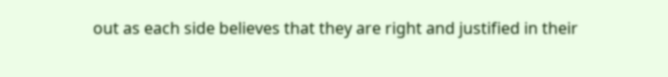out as each side believes that they are right and justified in their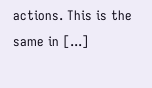actions. This is the same in [...]